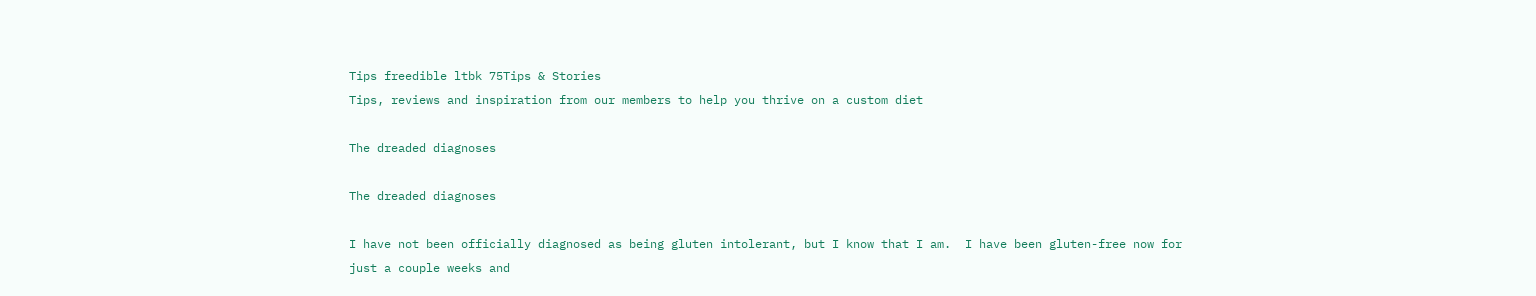Tips freedible ltbk 75Tips & Stories
Tips, reviews and inspiration from our members to help you thrive on a custom diet

The dreaded diagnoses

The dreaded diagnoses

I have not been officially diagnosed as being gluten intolerant, but I know that I am.  I have been gluten-free now for just a couple weeks and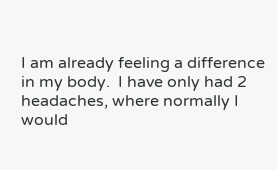I am already feeling a difference in my body.  I have only had 2 headaches, where normally I would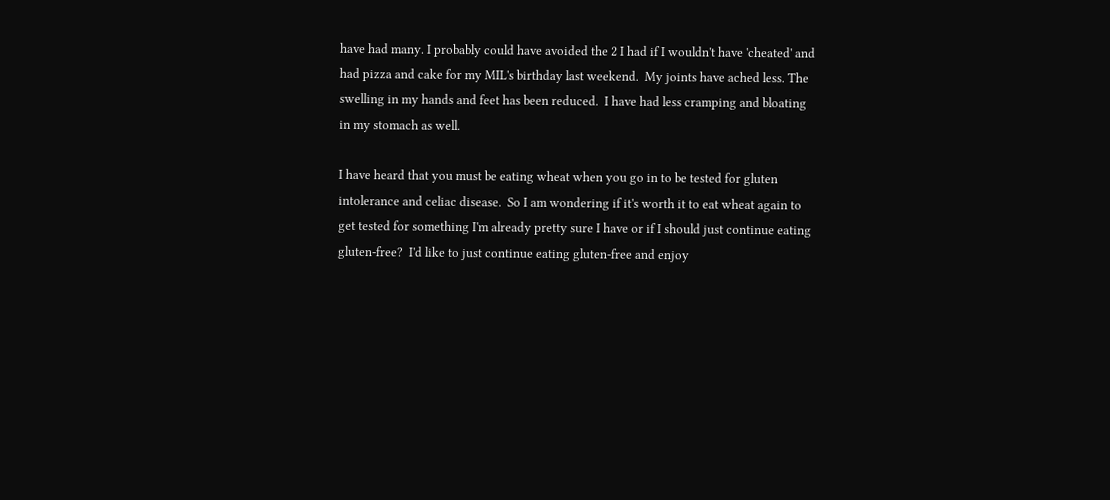have had many. I probably could have avoided the 2 I had if I wouldn't have 'cheated' and had pizza and cake for my MIL's birthday last weekend.  My joints have ached less. The swelling in my hands and feet has been reduced.  I have had less cramping and bloating in my stomach as well.

I have heard that you must be eating wheat when you go in to be tested for gluten intolerance and celiac disease.  So I am wondering if it's worth it to eat wheat again to get tested for something I'm already pretty sure I have or if I should just continue eating gluten-free?  I'd like to just continue eating gluten-free and enjoy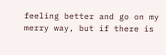feeling better and go on my merry way, but if there is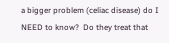a bigger problem (celiac disease) do I NEED to know?  Do they treat that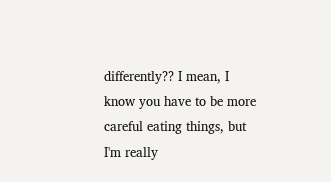differently?? I mean, I know you have to be more careful eating things, but I'm really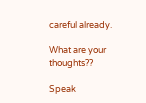careful already.

What are your thoughts??

Speak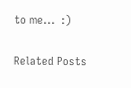to me...  :)

Related Posts